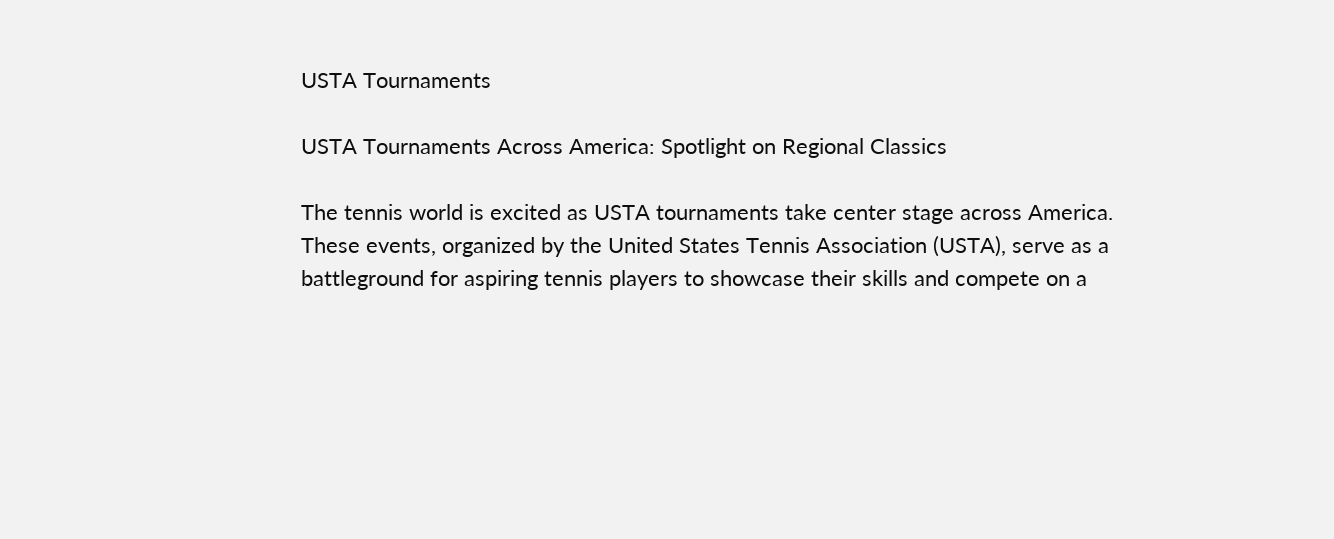USTA Tournaments

USTA Tournaments Across America: Spotlight on Regional Classics

The tennis world is excited as USTA tournaments take center stage across America. These events, organized by the United States Tennis Association (USTA), serve as a battleground for aspiring tennis players to showcase their skills and compete on a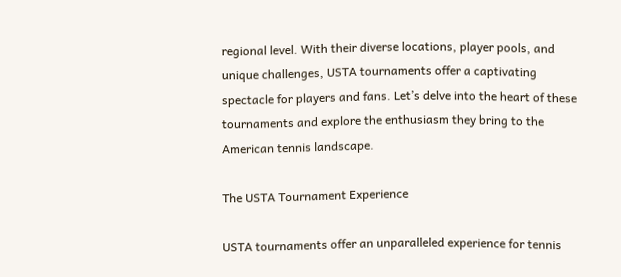regional level. With their diverse locations, player pools, and unique challenges, USTA tournaments offer a captivating spectacle for players and fans. Let’s delve into the heart of these tournaments and explore the enthusiasm they bring to the American tennis landscape.

The USTA Tournament Experience

USTA tournaments offer an unparalleled experience for tennis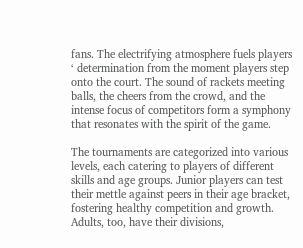fans. The electrifying atmosphere fuels players ‘ determination from the moment players step onto the court. The sound of rackets meeting balls, the cheers from the crowd, and the intense focus of competitors form a symphony that resonates with the spirit of the game.

The tournaments are categorized into various levels, each catering to players of different skills and age groups. Junior players can test their mettle against peers in their age bracket, fostering healthy competition and growth. Adults, too, have their divisions,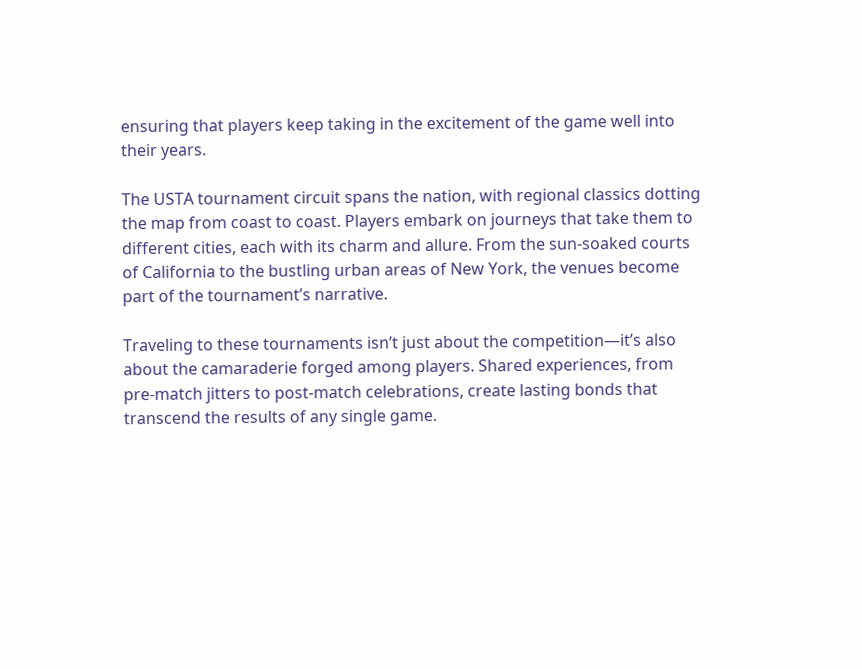ensuring that players keep taking in the excitement of the game well into their years.

The USTA tournament circuit spans the nation, with regional classics dotting the map from coast to coast. Players embark on journeys that take them to different cities, each with its charm and allure. From the sun-soaked courts of California to the bustling urban areas of New York, the venues become part of the tournament’s narrative.

Traveling to these tournaments isn’t just about the competition—it’s also about the camaraderie forged among players. Shared experiences, from pre-match jitters to post-match celebrations, create lasting bonds that transcend the results of any single game.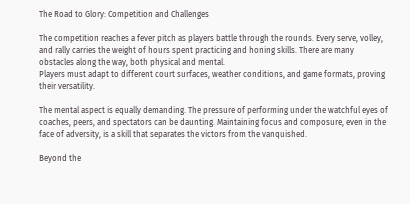The Road to Glory: Competition and Challenges

The competition reaches a fever pitch as players battle through the rounds. Every serve, volley, and rally carries the weight of hours spent practicing and honing skills. There are many obstacles along the way, both physical and mental.
Players must adapt to different court surfaces, weather conditions, and game formats, proving their versatility.

The mental aspect is equally demanding. The pressure of performing under the watchful eyes of coaches, peers, and spectators can be daunting. Maintaining focus and composure, even in the face of adversity, is a skill that separates the victors from the vanquished.

Beyond the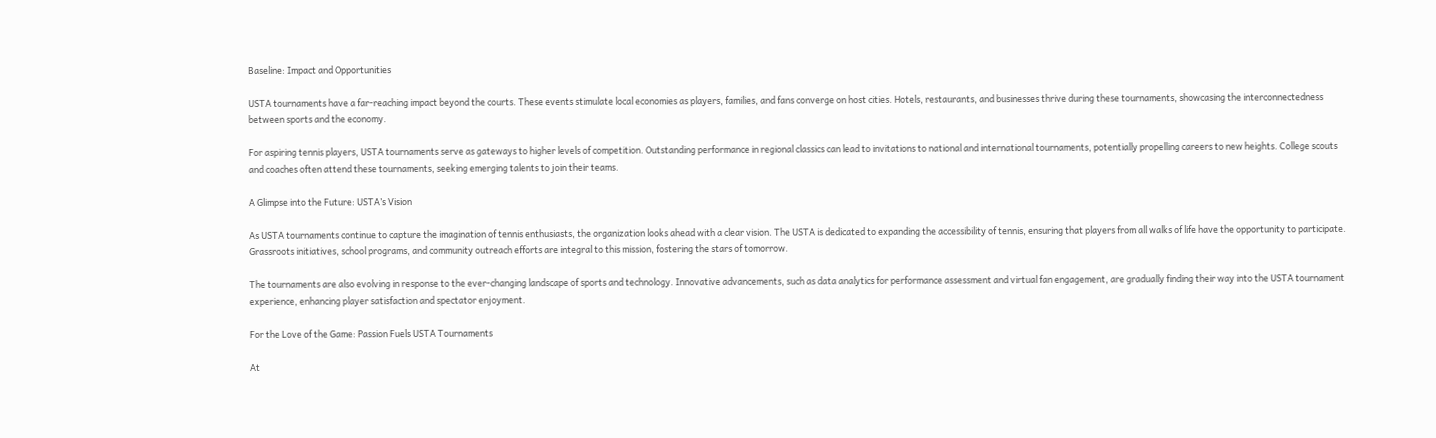Baseline: Impact and Opportunities

USTA tournaments have a far-reaching impact beyond the courts. These events stimulate local economies as players, families, and fans converge on host cities. Hotels, restaurants, and businesses thrive during these tournaments, showcasing the interconnectedness between sports and the economy.

For aspiring tennis players, USTA tournaments serve as gateways to higher levels of competition. Outstanding performance in regional classics can lead to invitations to national and international tournaments, potentially propelling careers to new heights. College scouts and coaches often attend these tournaments, seeking emerging talents to join their teams.

A Glimpse into the Future: USTA’s Vision

As USTA tournaments continue to capture the imagination of tennis enthusiasts, the organization looks ahead with a clear vision. The USTA is dedicated to expanding the accessibility of tennis, ensuring that players from all walks of life have the opportunity to participate. Grassroots initiatives, school programs, and community outreach efforts are integral to this mission, fostering the stars of tomorrow.

The tournaments are also evolving in response to the ever-changing landscape of sports and technology. Innovative advancements, such as data analytics for performance assessment and virtual fan engagement, are gradually finding their way into the USTA tournament experience, enhancing player satisfaction and spectator enjoyment.

For the Love of the Game: Passion Fuels USTA Tournaments

At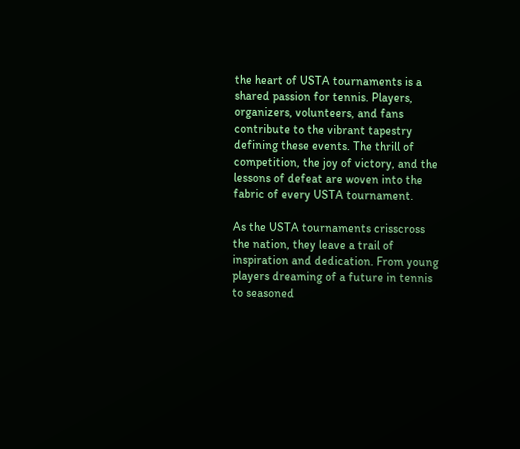the heart of USTA tournaments is a shared passion for tennis. Players, organizers, volunteers, and fans contribute to the vibrant tapestry defining these events. The thrill of competition, the joy of victory, and the lessons of defeat are woven into the fabric of every USTA tournament.

As the USTA tournaments crisscross the nation, they leave a trail of inspiration and dedication. From young players dreaming of a future in tennis to seasoned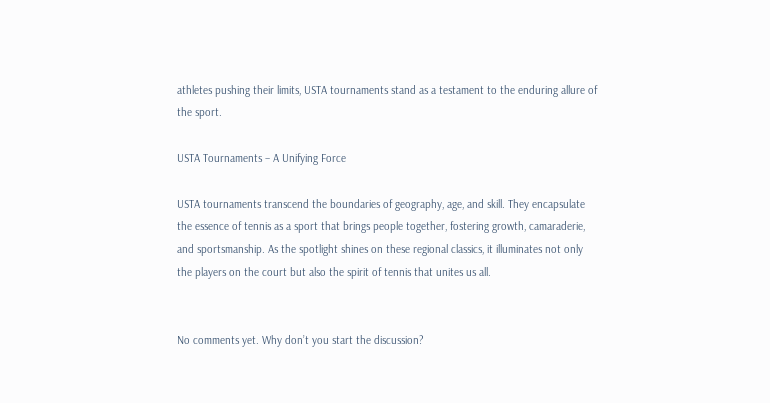athletes pushing their limits, USTA tournaments stand as a testament to the enduring allure of the sport.

USTA Tournaments – A Unifying Force

USTA tournaments transcend the boundaries of geography, age, and skill. They encapsulate the essence of tennis as a sport that brings people together, fostering growth, camaraderie, and sportsmanship. As the spotlight shines on these regional classics, it illuminates not only the players on the court but also the spirit of tennis that unites us all.


No comments yet. Why don’t you start the discussion?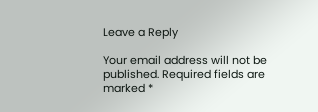Leave a Reply

Your email address will not be published. Required fields are marked *